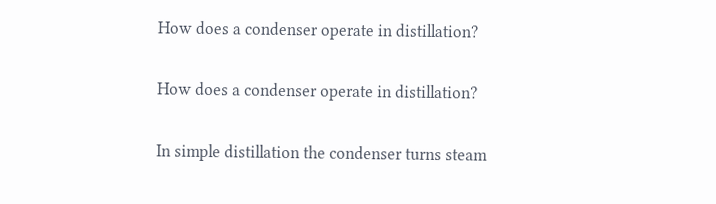How does a condenser operate in distillation?

How does a condenser operate in distillation?

In simple distillation the condenser turns steam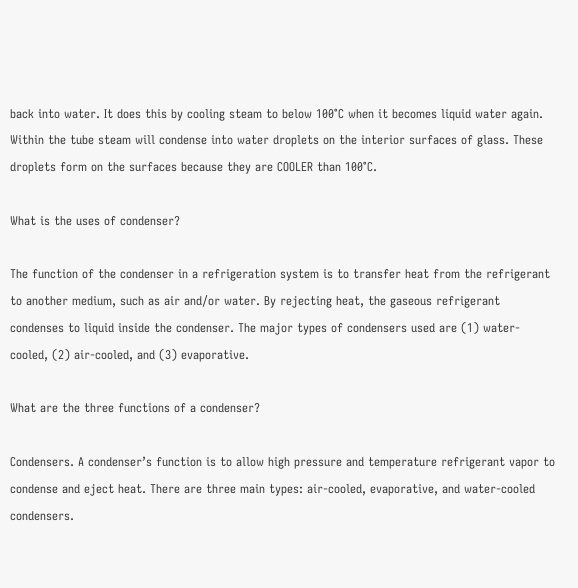back into water. It does this by cooling steam to below 100°C when it becomes liquid water again. Within the tube steam will condense into water droplets on the interior surfaces of glass. These droplets form on the surfaces because they are COOLER than 100°C.

What is the uses of condenser?

The function of the condenser in a refrigeration system is to transfer heat from the refrigerant to another medium, such as air and/or water. By rejecting heat, the gaseous refrigerant condenses to liquid inside the condenser. The major types of condensers used are (1) water-cooled, (2) air-cooled, and (3) evaporative.

What are the three functions of a condenser?

Condensers. A condenser’s function is to allow high pressure and temperature refrigerant vapor to condense and eject heat. There are three main types: air-cooled, evaporative, and water-cooled condensers.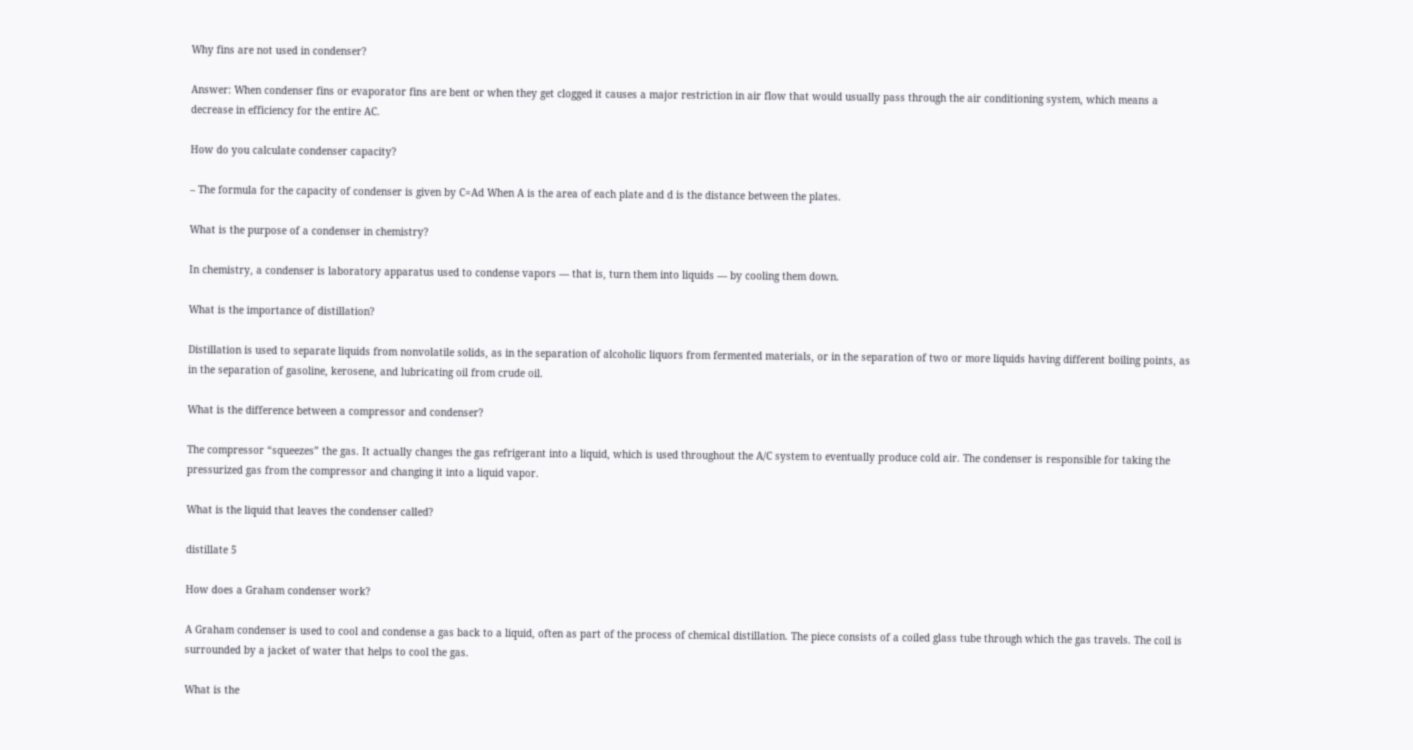Why fins are not used in condenser?

Answer: When condenser fins or evaporator fins are bent or when they get clogged it causes a major restriction in air flow that would usually pass through the air conditioning system, which means a decrease in efficiency for the entire AC.

How do you calculate condenser capacity?

– The formula for the capacity of condenser is given by C=Ad When A is the area of each plate and d is the distance between the plates.

What is the purpose of a condenser in chemistry?

In chemistry, a condenser is laboratory apparatus used to condense vapors — that is, turn them into liquids — by cooling them down.

What is the importance of distillation?

Distillation is used to separate liquids from nonvolatile solids, as in the separation of alcoholic liquors from fermented materials, or in the separation of two or more liquids having different boiling points, as in the separation of gasoline, kerosene, and lubricating oil from crude oil.

What is the difference between a compressor and condenser?

The compressor “squeezes” the gas. It actually changes the gas refrigerant into a liquid, which is used throughout the A/C system to eventually produce cold air. The condenser is responsible for taking the pressurized gas from the compressor and changing it into a liquid vapor.

What is the liquid that leaves the condenser called?

distillate 5

How does a Graham condenser work?

A Graham condenser is used to cool and condense a gas back to a liquid, often as part of the process of chemical distillation. The piece consists of a coiled glass tube through which the gas travels. The coil is surrounded by a jacket of water that helps to cool the gas.

What is the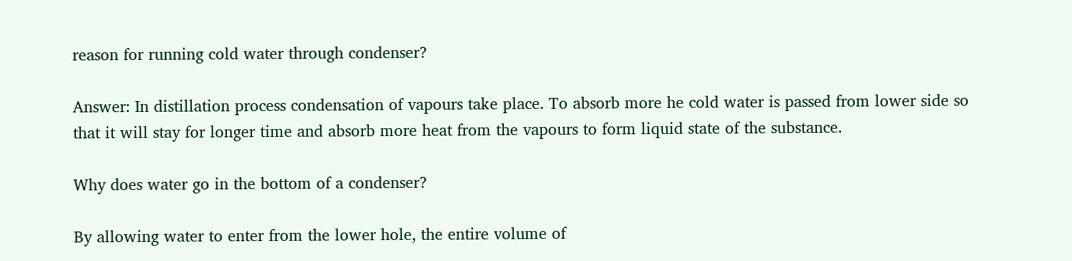reason for running cold water through condenser?

Answer: In distillation process condensation of vapours take place. To absorb more he cold water is passed from lower side so that it will stay for longer time and absorb more heat from the vapours to form liquid state of the substance.

Why does water go in the bottom of a condenser?

By allowing water to enter from the lower hole, the entire volume of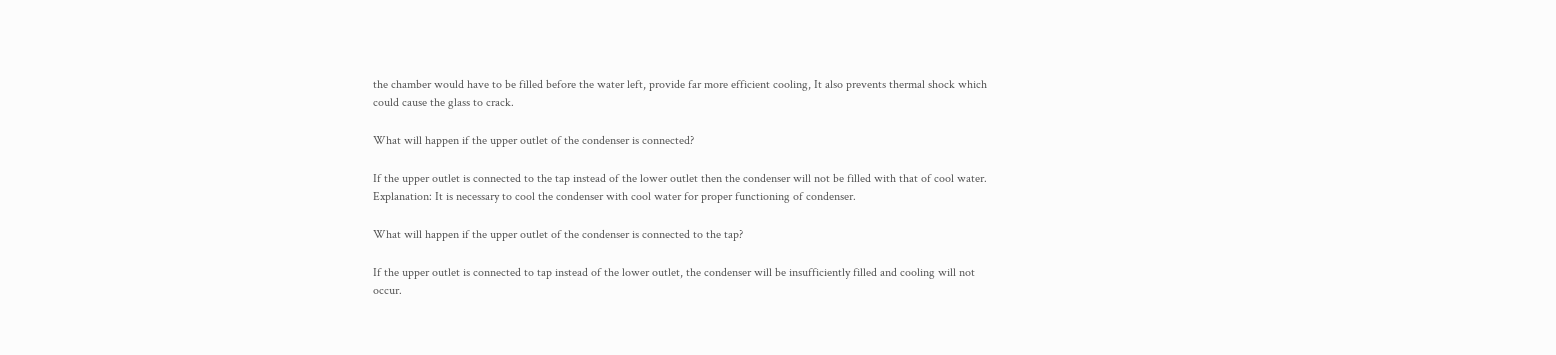the chamber would have to be filled before the water left, provide far more efficient cooling, It also prevents thermal shock which could cause the glass to crack.

What will happen if the upper outlet of the condenser is connected?

If the upper outlet is connected to the tap instead of the lower outlet then the condenser will not be filled with that of cool water. Explanation: It is necessary to cool the condenser with cool water for proper functioning of condenser.

What will happen if the upper outlet of the condenser is connected to the tap?

If the upper outlet is connected to tap instead of the lower outlet, the condenser will be insufficiently filled and cooling will not occur.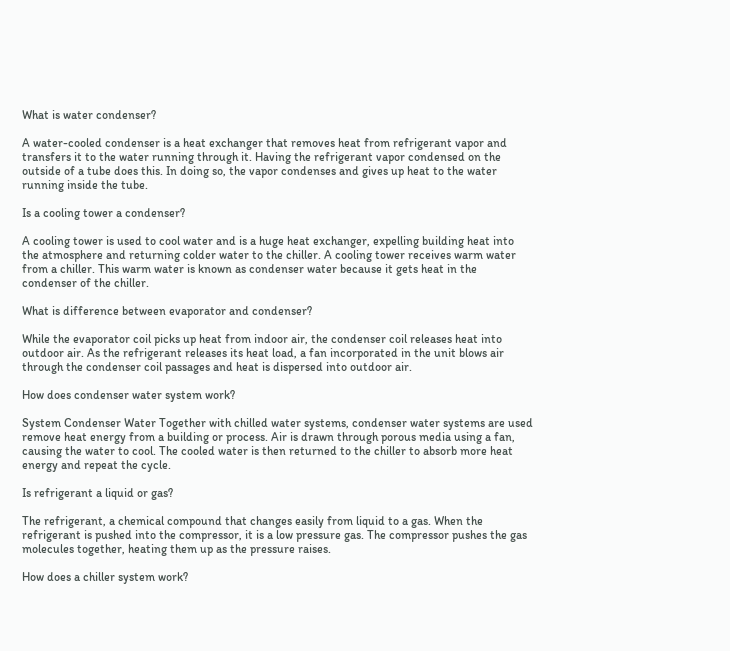What is water condenser?

A water-cooled condenser is a heat exchanger that removes heat from refrigerant vapor and transfers it to the water running through it. Having the refrigerant vapor condensed on the outside of a tube does this. In doing so, the vapor condenses and gives up heat to the water running inside the tube.

Is a cooling tower a condenser?

A cooling tower is used to cool water and is a huge heat exchanger, expelling building heat into the atmosphere and returning colder water to the chiller. A cooling tower receives warm water from a chiller. This warm water is known as condenser water because it gets heat in the condenser of the chiller.

What is difference between evaporator and condenser?

While the evaporator coil picks up heat from indoor air, the condenser coil releases heat into outdoor air. As the refrigerant releases its heat load, a fan incorporated in the unit blows air through the condenser coil passages and heat is dispersed into outdoor air.

How does condenser water system work?

System Condenser Water Together with chilled water systems, condenser water systems are used remove heat energy from a building or process. Air is drawn through porous media using a fan, causing the water to cool. The cooled water is then returned to the chiller to absorb more heat energy and repeat the cycle.

Is refrigerant a liquid or gas?

The refrigerant, a chemical compound that changes easily from liquid to a gas. When the refrigerant is pushed into the compressor, it is a low pressure gas. The compressor pushes the gas molecules together, heating them up as the pressure raises.

How does a chiller system work?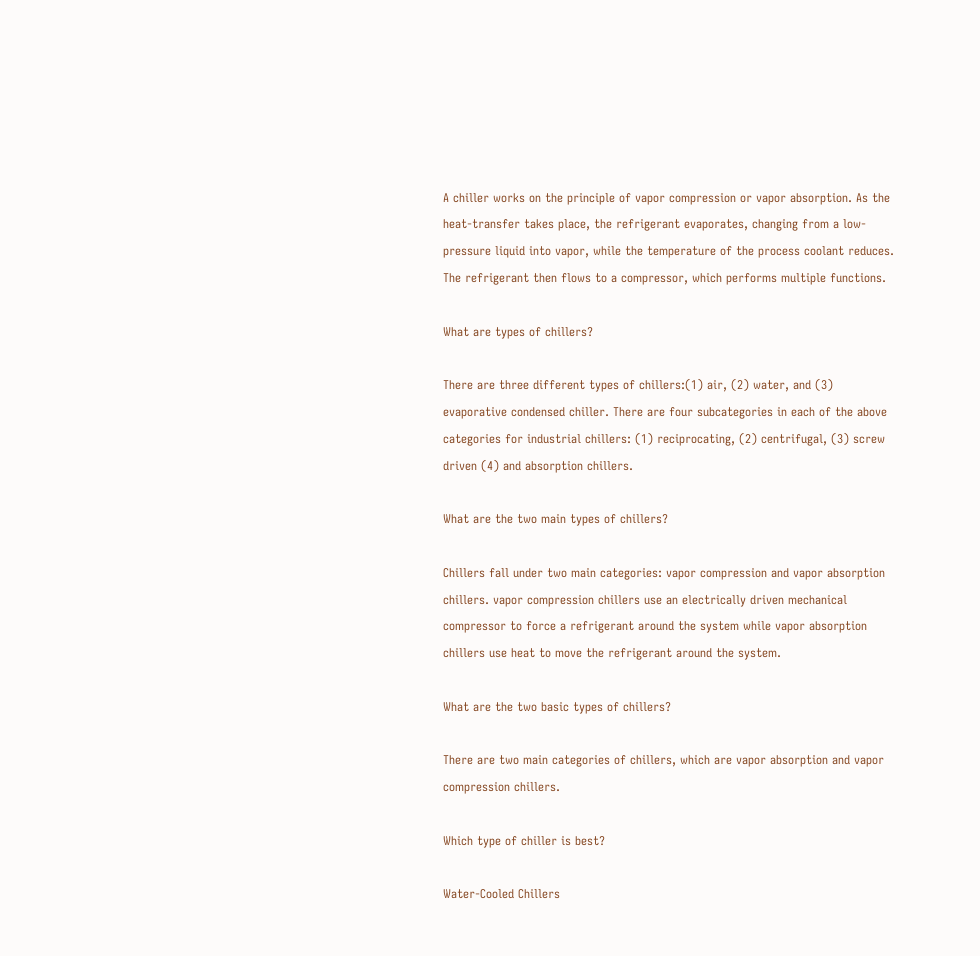A chiller works on the principle of vapor compression or vapor absorption. As the heat-transfer takes place, the refrigerant evaporates, changing from a low-pressure liquid into vapor, while the temperature of the process coolant reduces. The refrigerant then flows to a compressor, which performs multiple functions.

What are types of chillers?

There are three different types of chillers:(1) air, (2) water, and (3) evaporative condensed chiller. There are four subcategories in each of the above categories for industrial chillers: (1) reciprocating, (2) centrifugal, (3) screw driven (4) and absorption chillers.

What are the two main types of chillers?

Chillers fall under two main categories: vapor compression and vapor absorption chillers. vapor compression chillers use an electrically driven mechanical compressor to force a refrigerant around the system while vapor absorption chillers use heat to move the refrigerant around the system.

What are the two basic types of chillers?

There are two main categories of chillers, which are vapor absorption and vapor compression chillers.

Which type of chiller is best?

Water-Cooled Chillers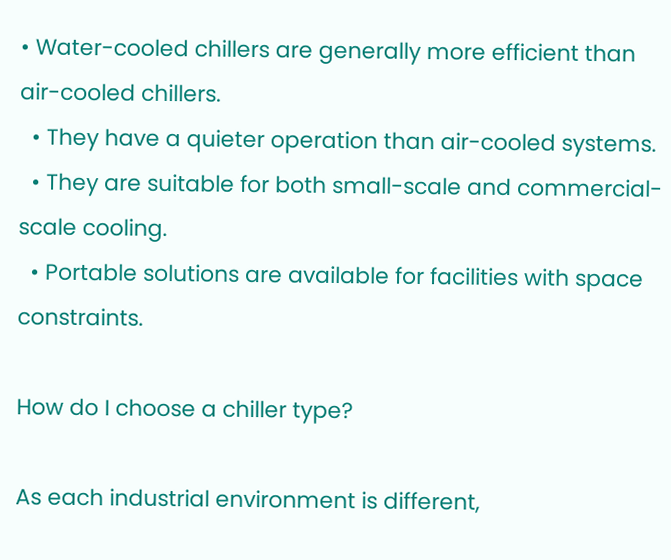• Water-cooled chillers are generally more efficient than air-cooled chillers.
  • They have a quieter operation than air-cooled systems.
  • They are suitable for both small-scale and commercial-scale cooling.
  • Portable solutions are available for facilities with space constraints.

How do I choose a chiller type?

As each industrial environment is different,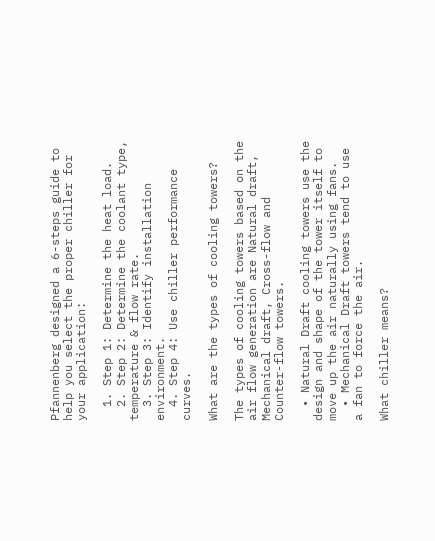Pfannenberg designed a 6-steps guide to help you select the proper chiller for your application:

  1. Step 1: Determine the heat load.
  2. Step 2: Determine the coolant type, temperature & flow rate.
  3. Step 3: Identify installation environment.
  4. Step 4: Use chiller performance curves.

What are the types of cooling towers?

The types of cooling towers based on the air flow generation are Natural draft, Mechanical draft, Cross-flow and Counter-flow towers.

  • Natural Draft cooling towers use the design and shape of the tower itself to move up the air naturally using fans.
  • Mechanical Draft towers tend to use a fan to force the air.

What chiller means?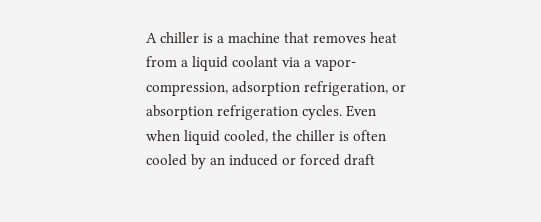A chiller is a machine that removes heat from a liquid coolant via a vapor-compression, adsorption refrigeration, or absorption refrigeration cycles. Even when liquid cooled, the chiller is often cooled by an induced or forced draft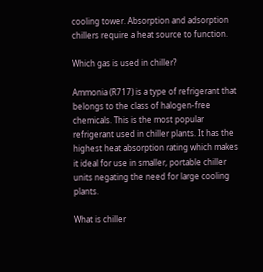cooling tower. Absorption and adsorption chillers require a heat source to function.

Which gas is used in chiller?

Ammonia (R717) is a type of refrigerant that belongs to the class of halogen-free chemicals. This is the most popular refrigerant used in chiller plants. It has the highest heat absorption rating which makes it ideal for use in smaller, portable chiller units negating the need for large cooling plants.

What is chiller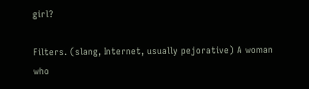girl?

Filters. (slang, Internet, usually pejorative) A woman who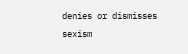denies or dismisses sexism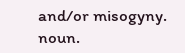and/or misogyny. noun.